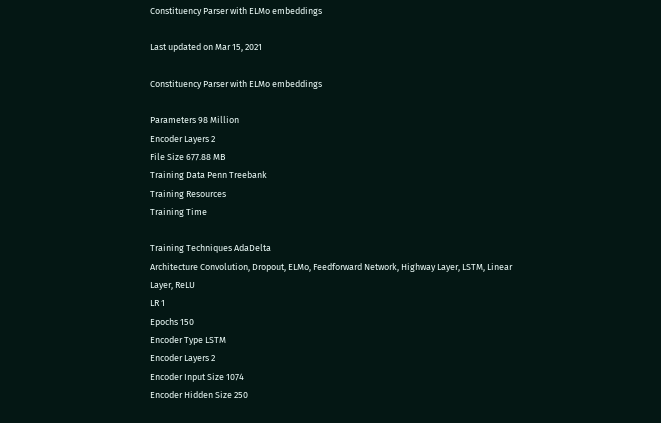Constituency Parser with ELMo embeddings

Last updated on Mar 15, 2021

Constituency Parser with ELMo embeddings

Parameters 98 Million
Encoder Layers 2
File Size 677.88 MB
Training Data Penn Treebank
Training Resources
Training Time

Training Techniques AdaDelta
Architecture Convolution, Dropout, ELMo, Feedforward Network, Highway Layer, LSTM, Linear Layer, ReLU
LR 1
Epochs 150
Encoder Type LSTM
Encoder Layers 2
Encoder Input Size 1074
Encoder Hidden Size 250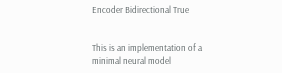Encoder Bidirectional True


This is an implementation of a minimal neural model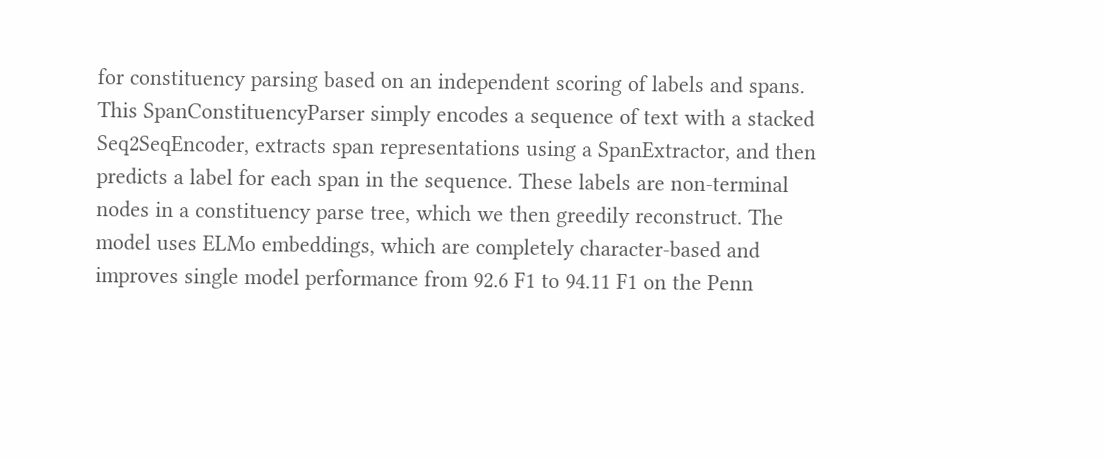for constituency parsing based on an independent scoring of labels and spans. This SpanConstituencyParser simply encodes a sequence of text with a stacked Seq2SeqEncoder, extracts span representations using a SpanExtractor, and then predicts a label for each span in the sequence. These labels are non-terminal nodes in a constituency parse tree, which we then greedily reconstruct. The model uses ELMo embeddings, which are completely character-based and improves single model performance from 92.6 F1 to 94.11 F1 on the Penn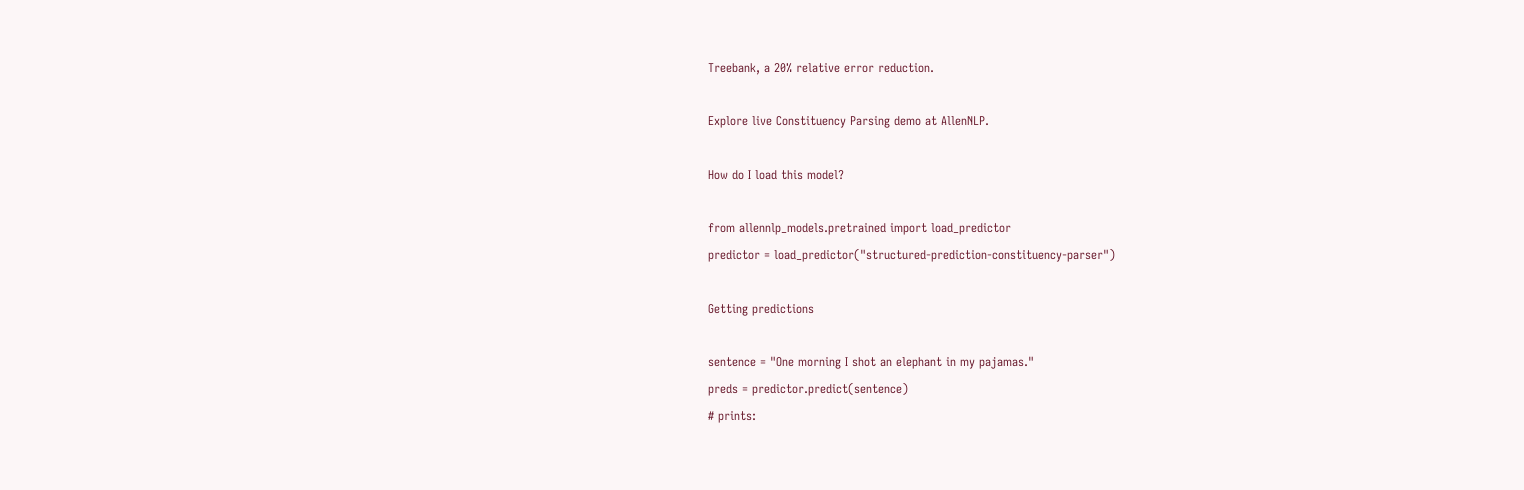Treebank, a 20% relative error reduction.

Explore live Constituency Parsing demo at AllenNLP.

How do I load this model?

from allennlp_models.pretrained import load_predictor
predictor = load_predictor("structured-prediction-constituency-parser")

Getting predictions

sentence = "One morning I shot an elephant in my pajamas."
preds = predictor.predict(sentence)
# prints: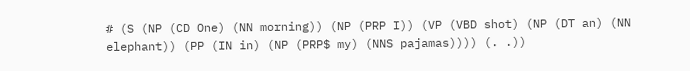# (S (NP (CD One) (NN morning)) (NP (PRP I)) (VP (VBD shot) (NP (DT an) (NN elephant)) (PP (IN in) (NP (PRP$ my) (NNS pajamas)))) (. .))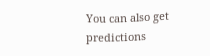You can also get predictions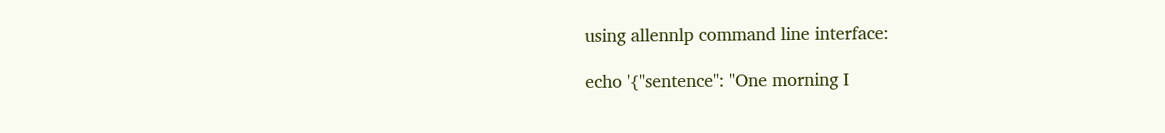using allennlp command line interface:

echo '{"sentence": "One morning I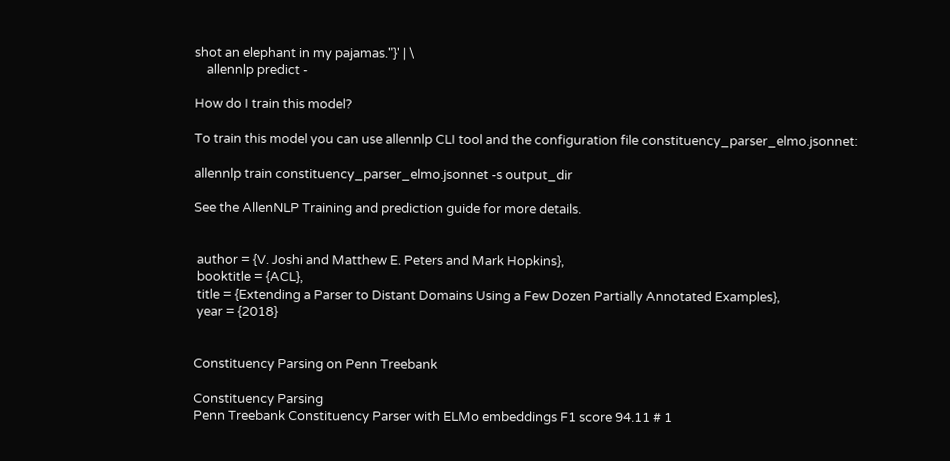shot an elephant in my pajamas."}' | \
    allennlp predict -

How do I train this model?

To train this model you can use allennlp CLI tool and the configuration file constituency_parser_elmo.jsonnet:

allennlp train constituency_parser_elmo.jsonnet -s output_dir

See the AllenNLP Training and prediction guide for more details.


 author = {V. Joshi and Matthew E. Peters and Mark Hopkins},
 booktitle = {ACL},
 title = {Extending a Parser to Distant Domains Using a Few Dozen Partially Annotated Examples},
 year = {2018}


Constituency Parsing on Penn Treebank

Constituency Parsing
Penn Treebank Constituency Parser with ELMo embeddings F1 score 94.11 # 1